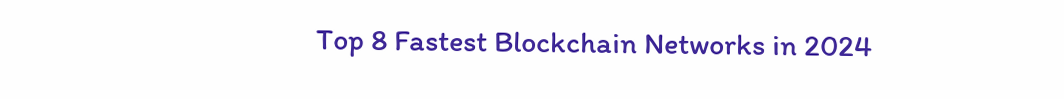Top 8 Fastest Blockchain Networks in 2024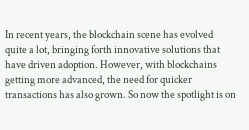In recent years, the blockchain scene has evolved quite a lot, bringing forth innovative solutions that have driven adoption. However, with blockchains getting more advanced, the need for quicker transactions has also grown. So now the spotlight is on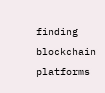finding blockchain platforms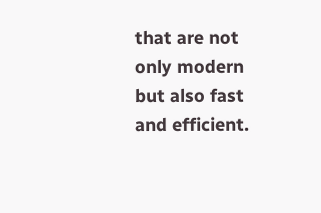that are not only modern but also fast and efficient.